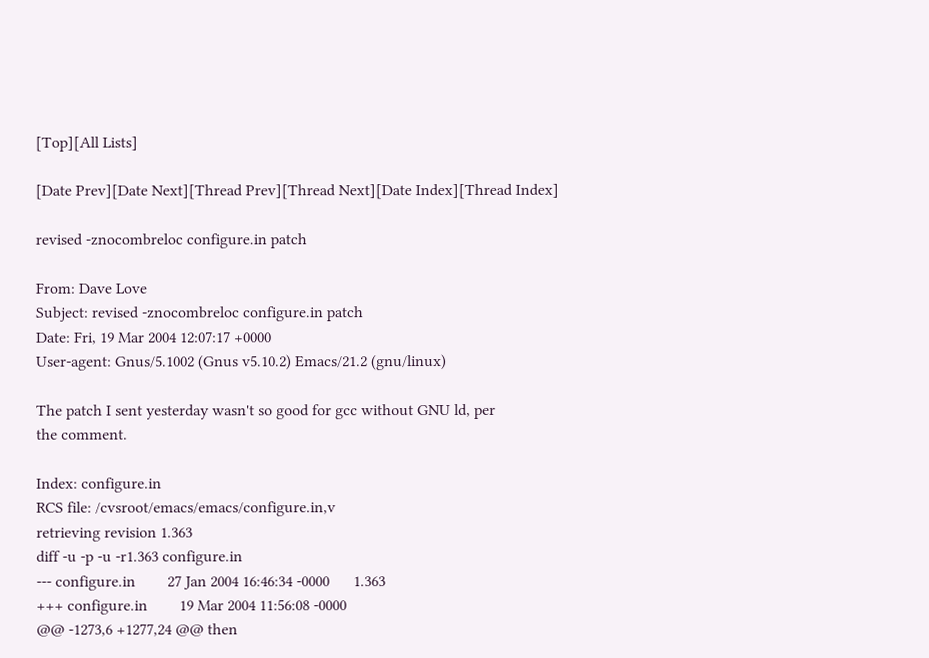[Top][All Lists]

[Date Prev][Date Next][Thread Prev][Thread Next][Date Index][Thread Index]

revised -znocombreloc configure.in patch

From: Dave Love
Subject: revised -znocombreloc configure.in patch
Date: Fri, 19 Mar 2004 12:07:17 +0000
User-agent: Gnus/5.1002 (Gnus v5.10.2) Emacs/21.2 (gnu/linux)

The patch I sent yesterday wasn't so good for gcc without GNU ld, per
the comment.

Index: configure.in
RCS file: /cvsroot/emacs/emacs/configure.in,v
retrieving revision 1.363
diff -u -p -u -r1.363 configure.in
--- configure.in        27 Jan 2004 16:46:34 -0000      1.363
+++ configure.in        19 Mar 2004 11:56:08 -0000
@@ -1273,6 +1277,24 @@ then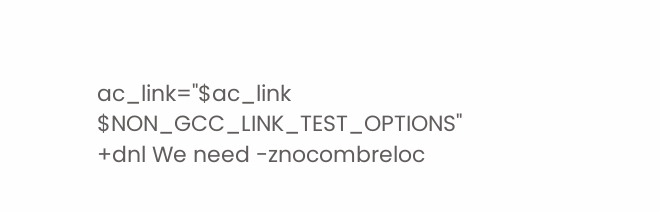ac_link="$ac_link $NON_GCC_LINK_TEST_OPTIONS"
+dnl We need -znocombreloc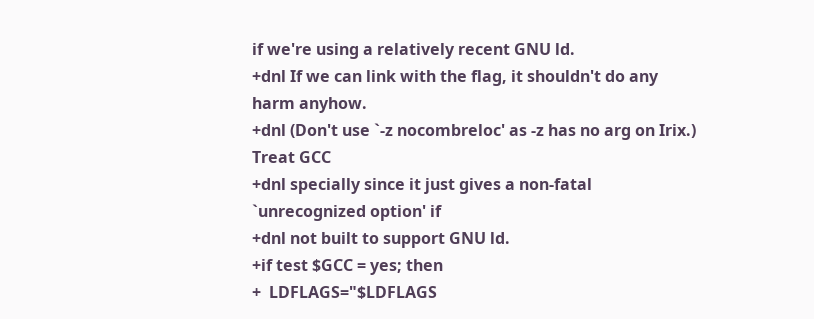if we're using a relatively recent GNU ld.
+dnl If we can link with the flag, it shouldn't do any harm anyhow.
+dnl (Don't use `-z nocombreloc' as -z has no arg on Irix.)  Treat GCC
+dnl specially since it just gives a non-fatal `unrecognized option' if
+dnl not built to support GNU ld.
+if test $GCC = yes; then
+  LDFLAGS="$LDFLAGS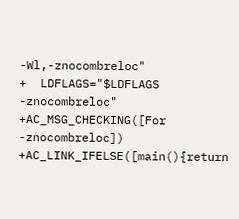-Wl,-znocombreloc"
+  LDFLAGS="$LDFLAGS -znocombreloc"
+AC_MSG_CHECKING([For -znocombreloc])
+AC_LINK_IFELSE([main(){return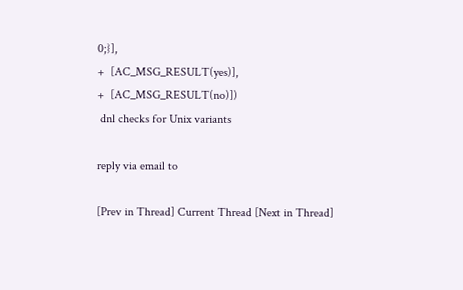0;}],
+  [AC_MSG_RESULT(yes)],
+  [AC_MSG_RESULT(no)])
 dnl checks for Unix variants

reply via email to

[Prev in Thread] Current Thread [Next in Thread]